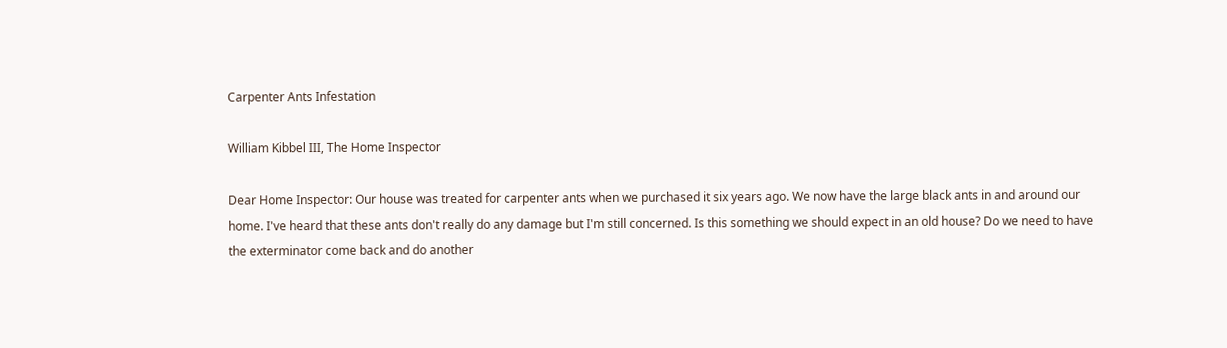Carpenter Ants Infestation

William Kibbel III, The Home Inspector

Dear Home Inspector: Our house was treated for carpenter ants when we purchased it six years ago. We now have the large black ants in and around our home. I've heard that these ants don't really do any damage but I'm still concerned. Is this something we should expect in an old house? Do we need to have the exterminator come back and do another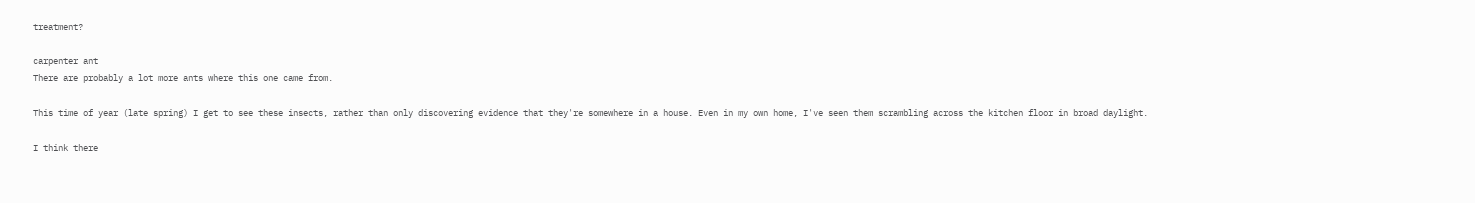treatment?

carpenter ant
There are probably a lot more ants where this one came from.

This time of year (late spring) I get to see these insects, rather than only discovering evidence that they're somewhere in a house. Even in my own home, I've seen them scrambling across the kitchen floor in broad daylight.

I think there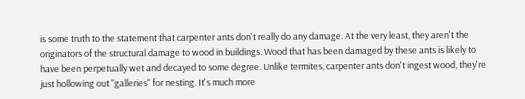is some truth to the statement that carpenter ants don't really do any damage. At the very least, they aren't the originators of the structural damage to wood in buildings. Wood that has been damaged by these ants is likely to have been perpetually wet and decayed to some degree. Unlike termites, carpenter ants don't ingest wood, they're just hollowing out "galleries" for nesting. It's much more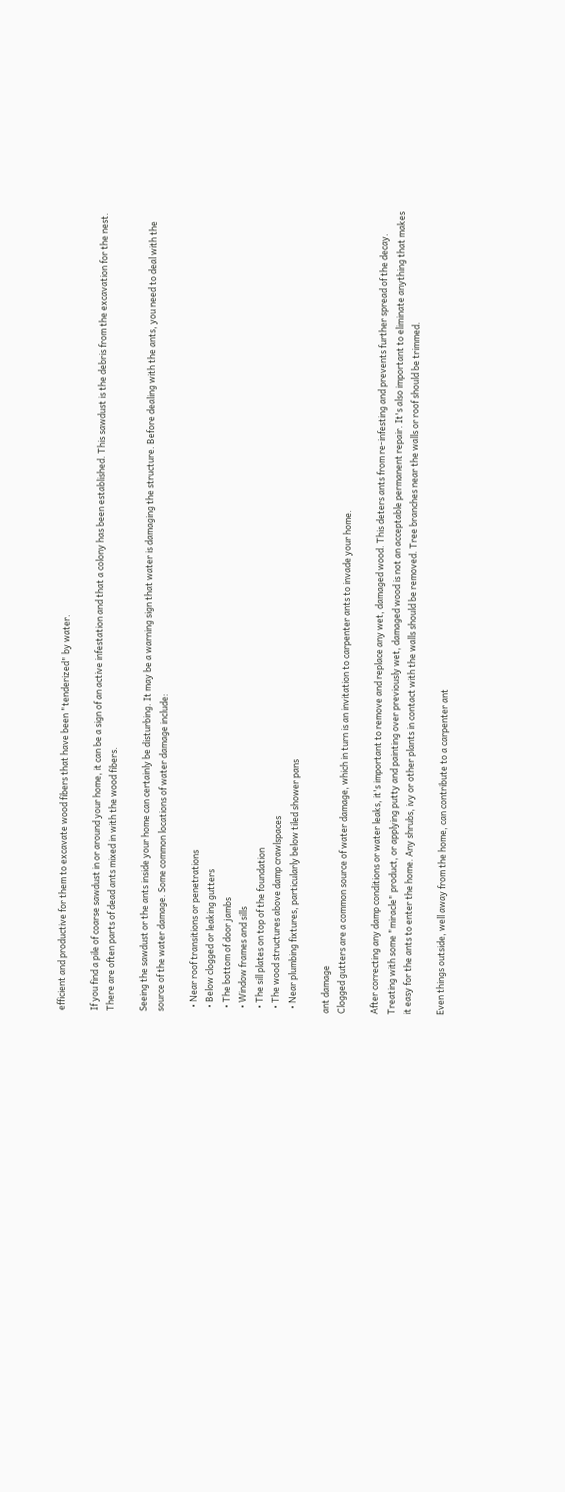efficient and productive for them to excavate wood fibers that have been "tenderized" by water.

If you find a pile of coarse sawdust in or around your home, it can be a sign of an active infestation and that a colony has been established. This sawdust is the debris from the excavation for the nest. There are often parts of dead ants mixed in with the wood fibers.

Seeing the sawdust or the ants inside your home can certainly be disturbing. It may be a warning sign that water is damaging the structure. Before dealing with the ants, you need to deal with the source of the water damage. Some common locations of water damage include:

  • Near roof transitions or penetrations
  • Below clogged or leaking gutters
  • The bottom of door jambs
  • Window frames and sills
  • The sill plates on top of the foundation
  • The wood structures above damp crawlspaces
  • Near plumbing fixtures, particularly below tiled shower pans

ant damage
Clogged gutters are a common source of water damage, which in turn is an invitation to carpenter ants to invade your home.

After correcting any damp conditions or water leaks, it's important to remove and replace any wet, damaged wood. This deters ants from re-infesting and prevents further spread of the decay. Treating with some "miracle" product, or applying putty and painting over previously wet, damaged wood is not an acceptable permanent repair. It's also important to eliminate anything that makes it easy for the ants to enter the home. Any shrubs, ivy or other plants in contact with the walls should be removed. Tree branches near the walls or roof should be trimmed.

Even things outside, well away from the home, can contribute to a carpenter ant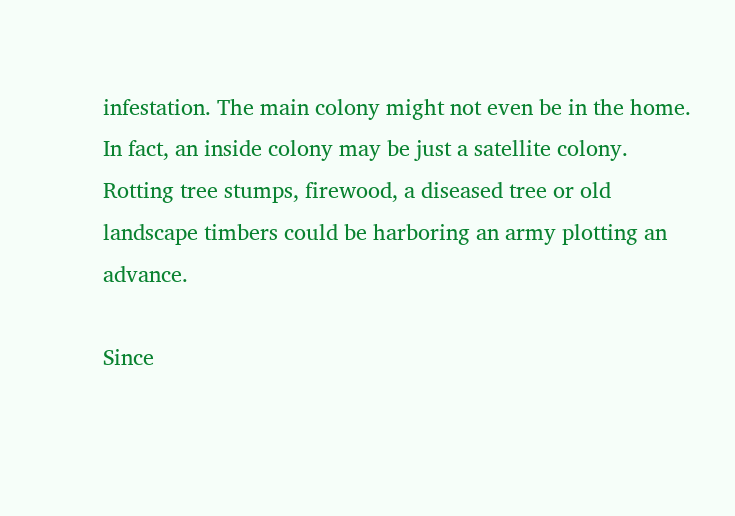infestation. The main colony might not even be in the home. In fact, an inside colony may be just a satellite colony. Rotting tree stumps, firewood, a diseased tree or old landscape timbers could be harboring an army plotting an advance.

Since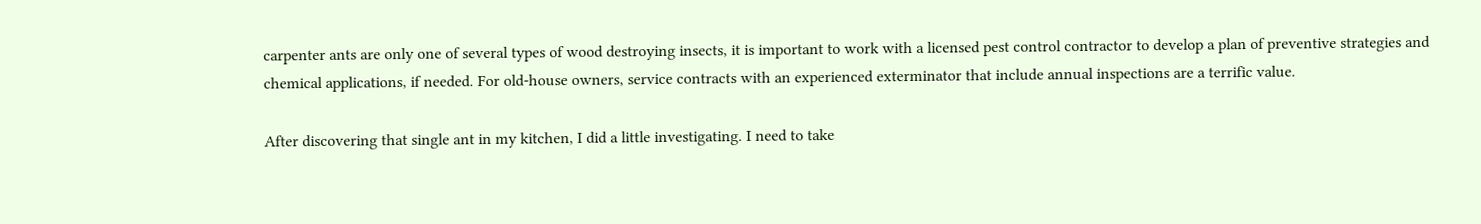carpenter ants are only one of several types of wood destroying insects, it is important to work with a licensed pest control contractor to develop a plan of preventive strategies and chemical applications, if needed. For old-house owners, service contracts with an experienced exterminator that include annual inspections are a terrific value.

After discovering that single ant in my kitchen, I did a little investigating. I need to take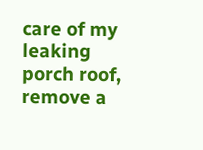care of my leaking porch roof, remove a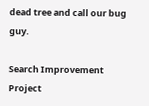dead tree and call our bug guy.

Search Improvement Project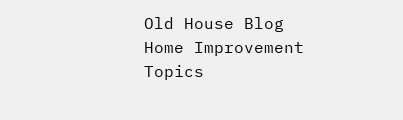Old House Blog
Home Improvement Topics